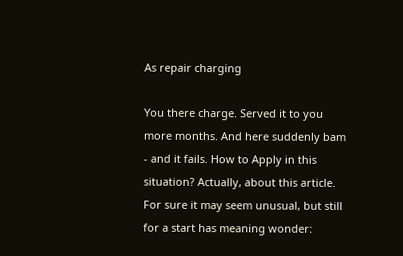As repair charging

You there charge. Served it to you more months. And here suddenly bam - and it fails. How to Apply in this situation? Actually, about this article.
For sure it may seem unusual, but still for a start has meaning wonder: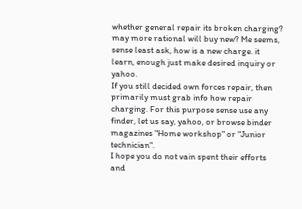whether general repair its broken charging? may more rational will buy new? Me seems, sense least ask, how is a new charge. it learn, enough just make desired inquiry or yahoo.
If you still decided own forces repair, then primarily must grab info how repair charging. For this purpose sense use any finder, let us say, yahoo, or browse binder magazines "Home workshop" or "Junior technician".
I hope you do not vain spent their efforts and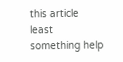this article least something help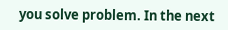you solve problem. In the next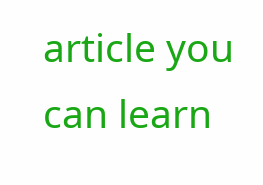article you can learn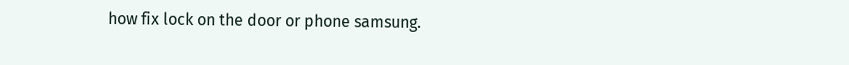how fix lock on the door or phone samsung.